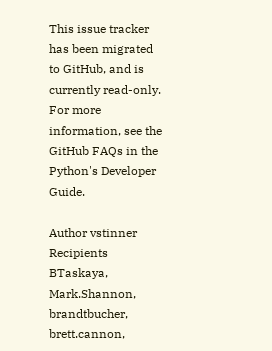This issue tracker has been migrated to GitHub, and is currently read-only.
For more information, see the GitHub FAQs in the Python's Developer Guide.

Author vstinner
Recipients BTaskaya, Mark.Shannon, brandtbucher, brett.cannon,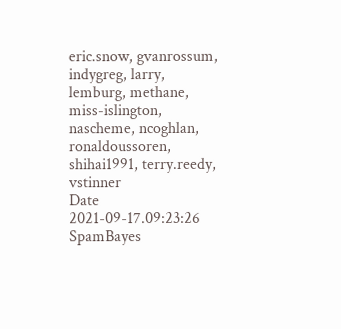eric.snow, gvanrossum, indygreg, larry, lemburg, methane, miss-islington, nascheme, ncoghlan, ronaldoussoren, shihai1991, terry.reedy, vstinner
Date 2021-09-17.09:23:26
SpamBayes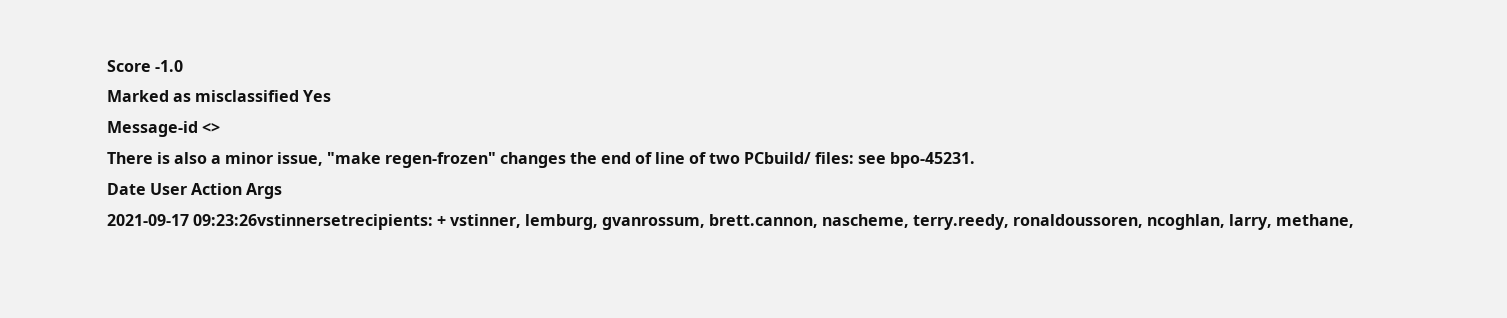Score -1.0
Marked as misclassified Yes
Message-id <>
There is also a minor issue, "make regen-frozen" changes the end of line of two PCbuild/ files: see bpo-45231.
Date User Action Args
2021-09-17 09:23:26vstinnersetrecipients: + vstinner, lemburg, gvanrossum, brett.cannon, nascheme, terry.reedy, ronaldoussoren, ncoghlan, larry, methane,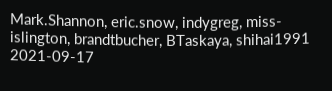Mark.Shannon, eric.snow, indygreg, miss-islington, brandtbucher, BTaskaya, shihai1991
2021-09-17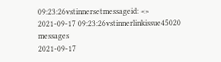09:23:26vstinnersetmessageid: <>
2021-09-17 09:23:26vstinnerlinkissue45020 messages
2021-09-17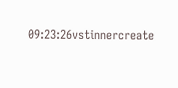09:23:26vstinnercreate